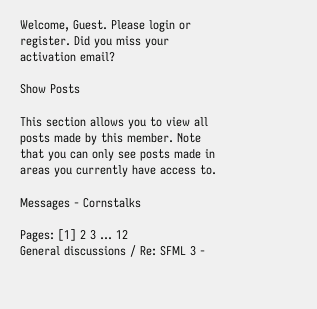Welcome, Guest. Please login or register. Did you miss your activation email?

Show Posts

This section allows you to view all posts made by this member. Note that you can only see posts made in areas you currently have access to.

Messages - Cornstalks

Pages: [1] 2 3 ... 12
General discussions / Re: SFML 3 -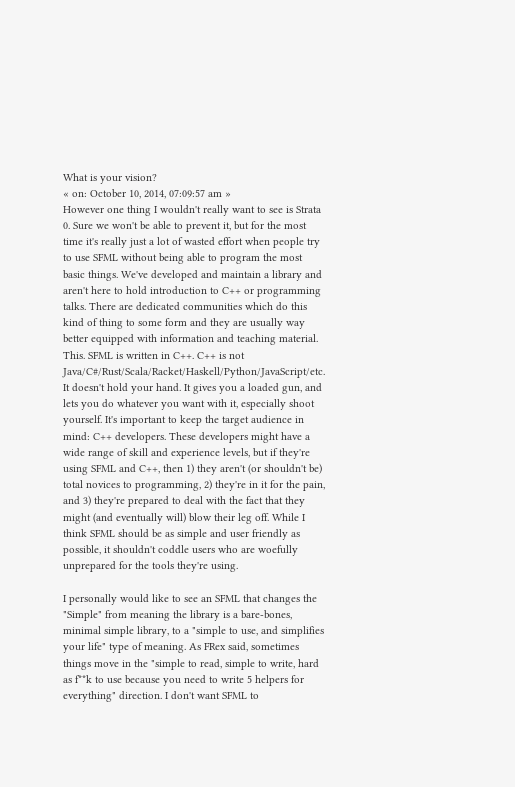What is your vision?
« on: October 10, 2014, 07:09:57 am »
However one thing I wouldn't really want to see is Strata 0. Sure we won't be able to prevent it, but for the most time it's really just a lot of wasted effort when people try to use SFML without being able to program the most basic things. We've developed and maintain a library and aren't here to hold introduction to C++ or programming talks. There are dedicated communities which do this kind of thing to some form and they are usually way better equipped with information and teaching material.
This. SFML is written in C++. C++ is not Java/C#/Rust/Scala/Racket/Haskell/Python/JavaScript/etc. It doesn't hold your hand. It gives you a loaded gun, and lets you do whatever you want with it, especially shoot yourself. It's important to keep the target audience in mind: C++ developers. These developers might have a wide range of skill and experience levels, but if they're using SFML and C++, then 1) they aren't (or shouldn't be) total novices to programming, 2) they're in it for the pain, and 3) they're prepared to deal with the fact that they might (and eventually will) blow their leg off. While I think SFML should be as simple and user friendly as possible, it shouldn't coddle users who are woefully unprepared for the tools they're using.

I personally would like to see an SFML that changes the "Simple" from meaning the library is a bare-bones, minimal simple library, to a "simple to use, and simplifies your life" type of meaning. As FRex said, sometimes things move in the "simple to read, simple to write, hard as f**k to use because you need to write 5 helpers for everything" direction. I don't want SFML to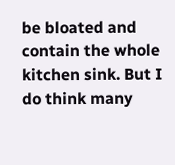be bloated and contain the whole kitchen sink. But I do think many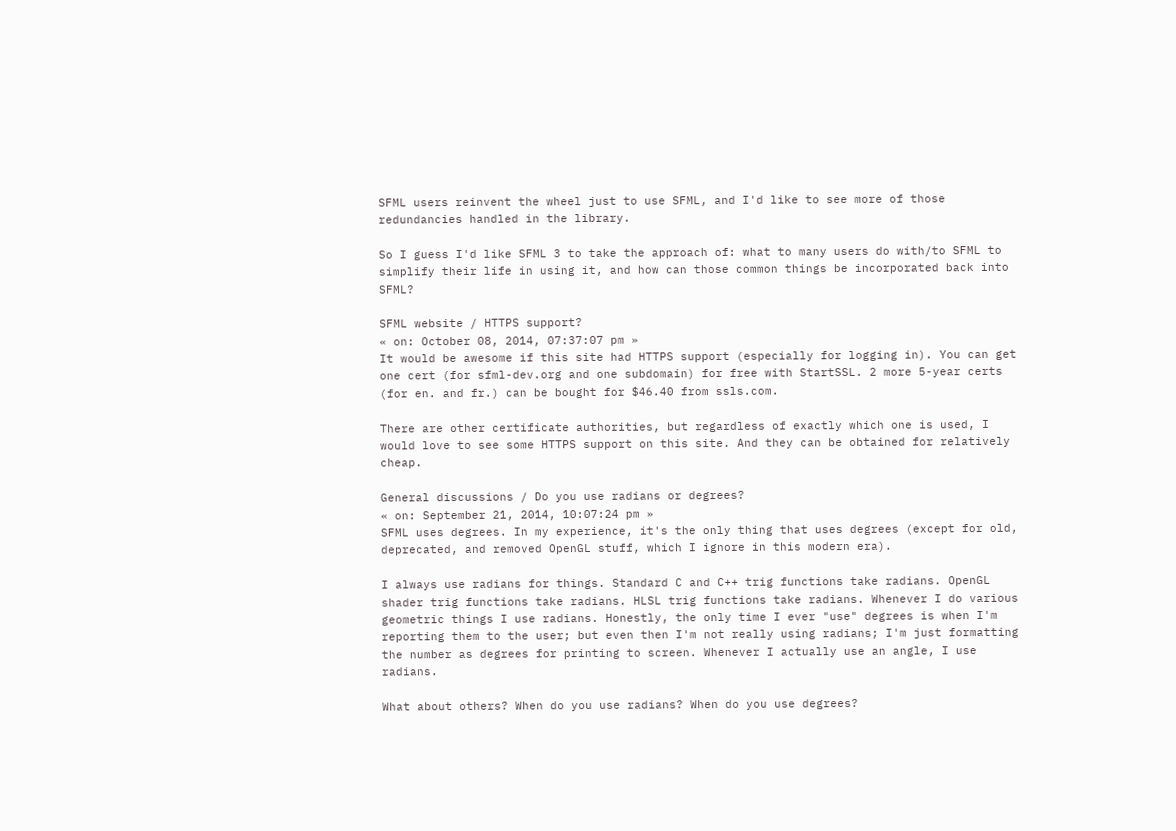SFML users reinvent the wheel just to use SFML, and I'd like to see more of those redundancies handled in the library.

So I guess I'd like SFML 3 to take the approach of: what to many users do with/to SFML to simplify their life in using it, and how can those common things be incorporated back into SFML?

SFML website / HTTPS support?
« on: October 08, 2014, 07:37:07 pm »
It would be awesome if this site had HTTPS support (especially for logging in). You can get one cert (for sfml-dev.org and one subdomain) for free with StartSSL. 2 more 5-year certs (for en. and fr.) can be bought for $46.40 from ssls.com.

There are other certificate authorities, but regardless of exactly which one is used, I would love to see some HTTPS support on this site. And they can be obtained for relatively cheap.

General discussions / Do you use radians or degrees?
« on: September 21, 2014, 10:07:24 pm »
SFML uses degrees. In my experience, it's the only thing that uses degrees (except for old, deprecated, and removed OpenGL stuff, which I ignore in this modern era).

I always use radians for things. Standard C and C++ trig functions take radians. OpenGL shader trig functions take radians. HLSL trig functions take radians. Whenever I do various geometric things I use radians. Honestly, the only time I ever "use" degrees is when I'm reporting them to the user; but even then I'm not really using radians; I'm just formatting the number as degrees for printing to screen. Whenever I actually use an angle, I use radians.

What about others? When do you use radians? When do you use degrees?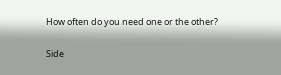How often do you need one or the other?

Side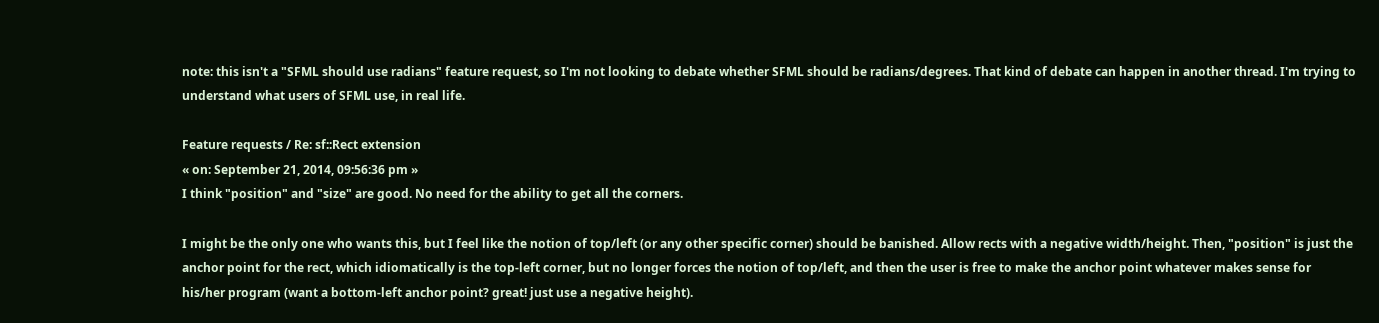note: this isn't a "SFML should use radians" feature request, so I'm not looking to debate whether SFML should be radians/degrees. That kind of debate can happen in another thread. I'm trying to understand what users of SFML use, in real life.

Feature requests / Re: sf::Rect extension
« on: September 21, 2014, 09:56:36 pm »
I think "position" and "size" are good. No need for the ability to get all the corners.

I might be the only one who wants this, but I feel like the notion of top/left (or any other specific corner) should be banished. Allow rects with a negative width/height. Then, "position" is just the anchor point for the rect, which idiomatically is the top-left corner, but no longer forces the notion of top/left, and then the user is free to make the anchor point whatever makes sense for his/her program (want a bottom-left anchor point? great! just use a negative height).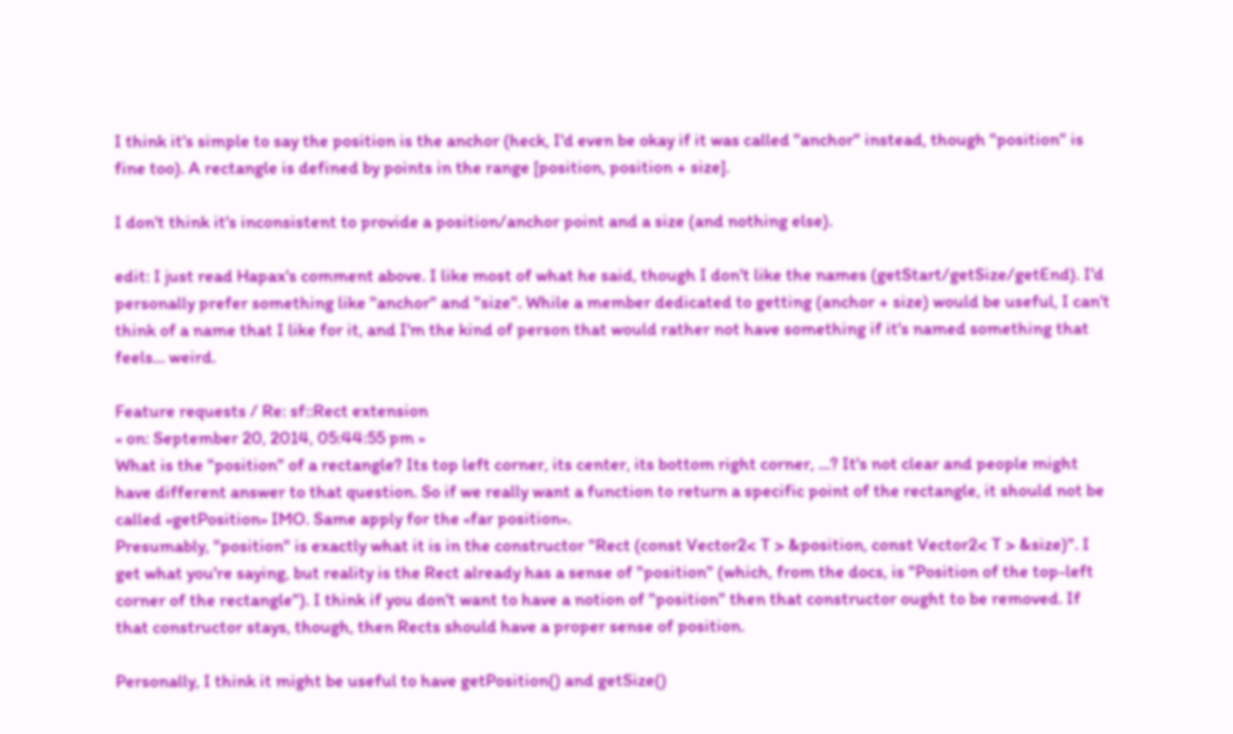I think it's simple to say the position is the anchor (heck, I'd even be okay if it was called "anchor" instead, though "position" is fine too). A rectangle is defined by points in the range [position, position + size].

I don't think it's inconsistent to provide a position/anchor point and a size (and nothing else).

edit: I just read Hapax's comment above. I like most of what he said, though I don't like the names (getStart/getSize/getEnd). I'd personally prefer something like "anchor" and "size". While a member dedicated to getting (anchor + size) would be useful, I can't think of a name that I like for it, and I'm the kind of person that would rather not have something if it's named something that feels... weird.

Feature requests / Re: sf::Rect extension
« on: September 20, 2014, 05:44:55 pm »
What is the "position" of a rectangle? Its top left corner, its center, its bottom right corner, ...? It's not clear and people might have different answer to that question. So if we really want a function to return a specific point of the rectangle, it should not be called «getPosition» IMO. Same apply for the «far position».
Presumably, "position" is exactly what it is in the constructor "Rect (const Vector2< T > &position, const Vector2< T > &size)". I get what you're saying, but reality is the Rect already has a sense of "position" (which, from the docs, is "Position of the top-left corner of the rectangle"). I think if you don't want to have a notion of "position" then that constructor ought to be removed. If that constructor stays, though, then Rects should have a proper sense of position.

Personally, I think it might be useful to have getPosition() and getSize()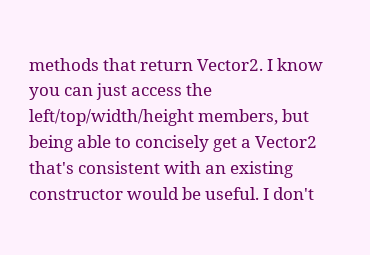methods that return Vector2. I know you can just access the left/top/width/height members, but being able to concisely get a Vector2 that's consistent with an existing constructor would be useful. I don't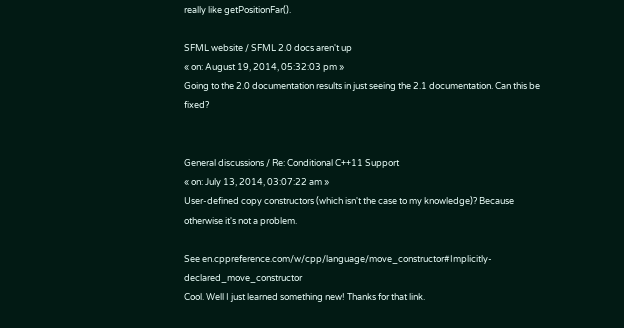really like getPositionFar().

SFML website / SFML 2.0 docs aren't up
« on: August 19, 2014, 05:32:03 pm »
Going to the 2.0 documentation results in just seeing the 2.1 documentation. Can this be fixed?


General discussions / Re: Conditional C++11 Support
« on: July 13, 2014, 03:07:22 am »
User-defined copy constructors (which isn't the case to my knowledge)? Because otherwise it's not a problem.

See en.cppreference.com/w/cpp/language/move_constructor#Implicitly-declared_move_constructor
Cool. Well I just learned something new! Thanks for that link.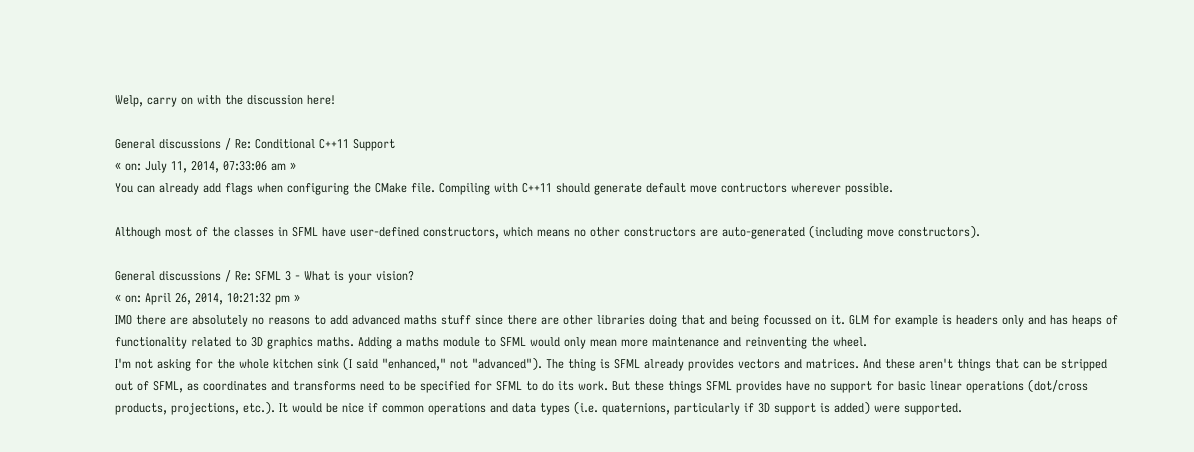Welp, carry on with the discussion here!

General discussions / Re: Conditional C++11 Support
« on: July 11, 2014, 07:33:06 am »
You can already add flags when configuring the CMake file. Compiling with C++11 should generate default move contructors wherever possible.

Although most of the classes in SFML have user-defined constructors, which means no other constructors are auto-generated (including move constructors).

General discussions / Re: SFML 3 - What is your vision?
« on: April 26, 2014, 10:21:32 pm »
IMO there are absolutely no reasons to add advanced maths stuff since there are other libraries doing that and being focussed on it. GLM for example is headers only and has heaps of functionality related to 3D graphics maths. Adding a maths module to SFML would only mean more maintenance and reinventing the wheel.
I'm not asking for the whole kitchen sink (I said "enhanced," not "advanced"). The thing is SFML already provides vectors and matrices. And these aren't things that can be stripped out of SFML, as coordinates and transforms need to be specified for SFML to do its work. But these things SFML provides have no support for basic linear operations (dot/cross products, projections, etc.). It would be nice if common operations and data types (i.e. quaternions, particularly if 3D support is added) were supported.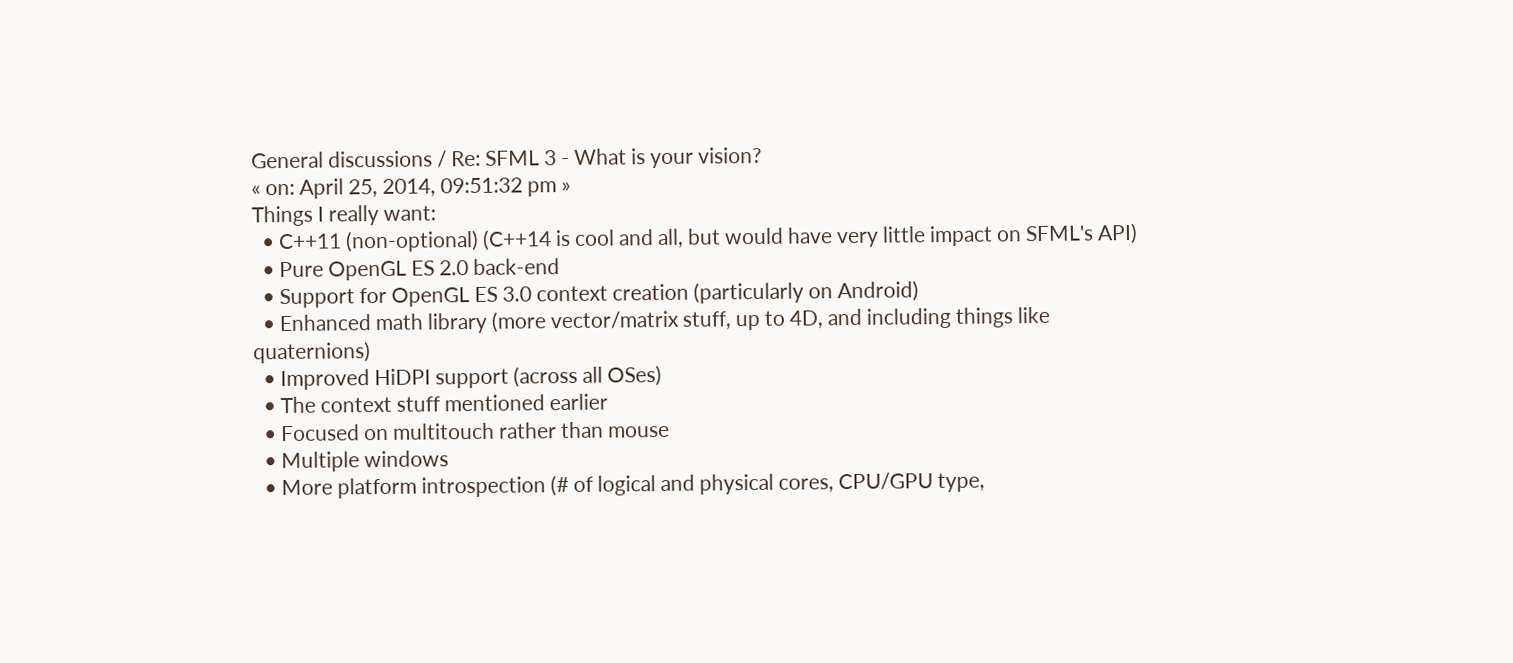General discussions / Re: SFML 3 - What is your vision?
« on: April 25, 2014, 09:51:32 pm »
Things I really want:
  • C++11 (non-optional) (C++14 is cool and all, but would have very little impact on SFML's API)
  • Pure OpenGL ES 2.0 back-end
  • Support for OpenGL ES 3.0 context creation (particularly on Android)
  • Enhanced math library (more vector/matrix stuff, up to 4D, and including things like quaternions)
  • Improved HiDPI support (across all OSes)
  • The context stuff mentioned earlier
  • Focused on multitouch rather than mouse
  • Multiple windows
  • More platform introspection (# of logical and physical cores, CPU/GPU type,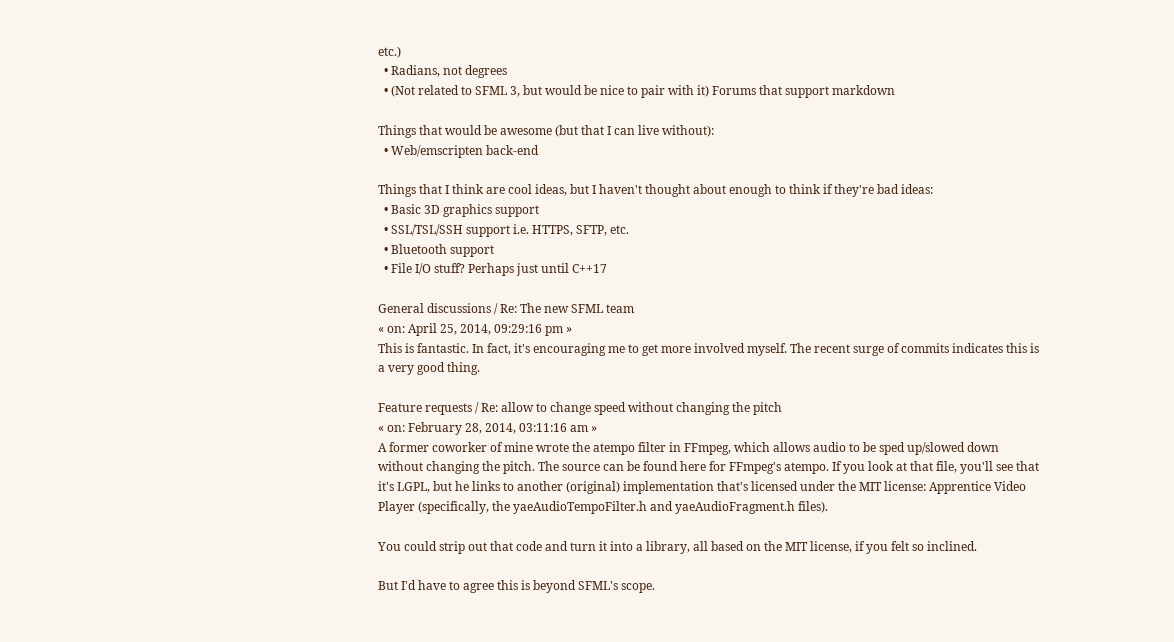etc.)
  • Radians, not degrees
  • (Not related to SFML 3, but would be nice to pair with it) Forums that support markdown

Things that would be awesome (but that I can live without):
  • Web/emscripten back-end

Things that I think are cool ideas, but I haven't thought about enough to think if they're bad ideas:
  • Basic 3D graphics support
  • SSL/TSL/SSH support i.e. HTTPS, SFTP, etc.
  • Bluetooth support
  • File I/O stuff? Perhaps just until C++17

General discussions / Re: The new SFML team
« on: April 25, 2014, 09:29:16 pm »
This is fantastic. In fact, it's encouraging me to get more involved myself. The recent surge of commits indicates this is a very good thing.

Feature requests / Re: allow to change speed without changing the pitch
« on: February 28, 2014, 03:11:16 am »
A former coworker of mine wrote the atempo filter in FFmpeg, which allows audio to be sped up/slowed down without changing the pitch. The source can be found here for FFmpeg's atempo. If you look at that file, you'll see that it's LGPL, but he links to another (original) implementation that's licensed under the MIT license: Apprentice Video Player (specifically, the yaeAudioTempoFilter.h and yaeAudioFragment.h files).

You could strip out that code and turn it into a library, all based on the MIT license, if you felt so inclined.

But I'd have to agree this is beyond SFML's scope.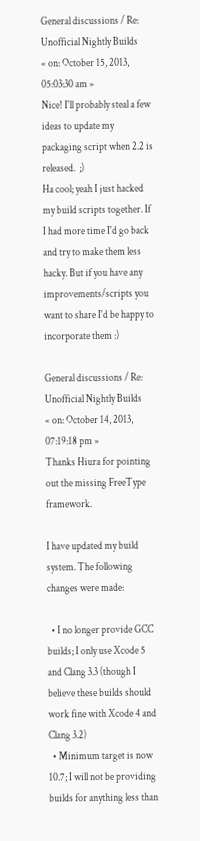General discussions / Re: Unofficial Nightly Builds
« on: October 15, 2013, 05:03:30 am »
Nice! I'll probably steal a few ideas to update my packaging script when 2.2 is released.  ;)
Ha cool; yeah I just hacked my build scripts together. If I had more time I'd go back and try to make them less hacky. But if you have any improvements/scripts you want to share I'd be happy to incorporate them :)

General discussions / Re: Unofficial Nightly Builds
« on: October 14, 2013, 07:19:18 pm »
Thanks Hiura for pointing out the missing FreeType framework.

I have updated my build system. The following changes were made:

  • I no longer provide GCC builds; I only use Xcode 5 and Clang 3.3 (though I believe these builds should work fine with Xcode 4 and Clang 3.2)
  • Minimum target is now 10.7; I will not be providing builds for anything less than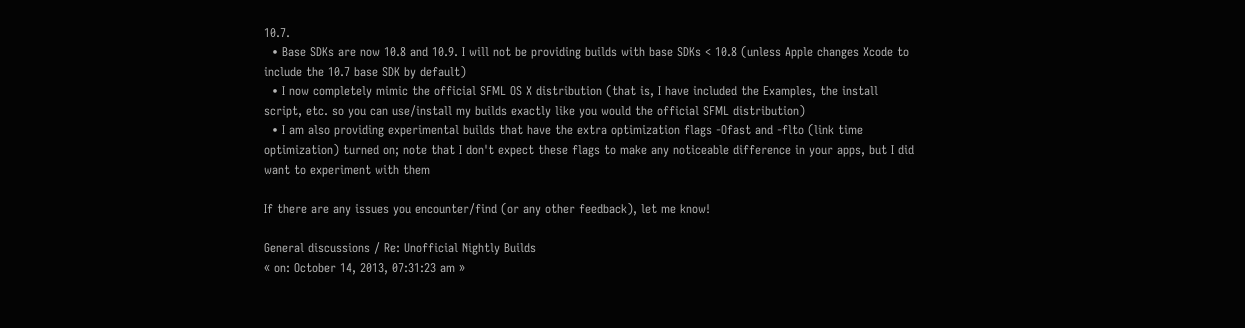10.7.
  • Base SDKs are now 10.8 and 10.9. I will not be providing builds with base SDKs < 10.8 (unless Apple changes Xcode to include the 10.7 base SDK by default)
  • I now completely mimic the official SFML OS X distribution (that is, I have included the Examples, the install script, etc. so you can use/install my builds exactly like you would the official SFML distribution)
  • I am also providing experimental builds that have the extra optimization flags -Ofast and -flto (link time optimization) turned on; note that I don't expect these flags to make any noticeable difference in your apps, but I did want to experiment with them

If there are any issues you encounter/find (or any other feedback), let me know!

General discussions / Re: Unofficial Nightly Builds
« on: October 14, 2013, 07:31:23 am »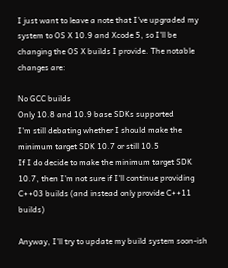I just want to leave a note that I've upgraded my system to OS X 10.9 and Xcode 5, so I'll be changing the OS X builds I provide. The notable changes are:

No GCC builds
Only 10.8 and 10.9 base SDKs supported
I'm still debating whether I should make the minimum target SDK 10.7 or still 10.5
If I do decide to make the minimum target SDK 10.7, then I'm not sure if I'll continue providing C++03 builds (and instead only provide C++11 builds)

Anyway, I'll try to update my build system soon-ish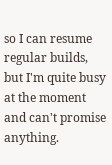so I can resume regular builds, but I'm quite busy at the moment and can't promise anything.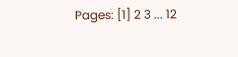Pages: [1] 2 3 ... 12